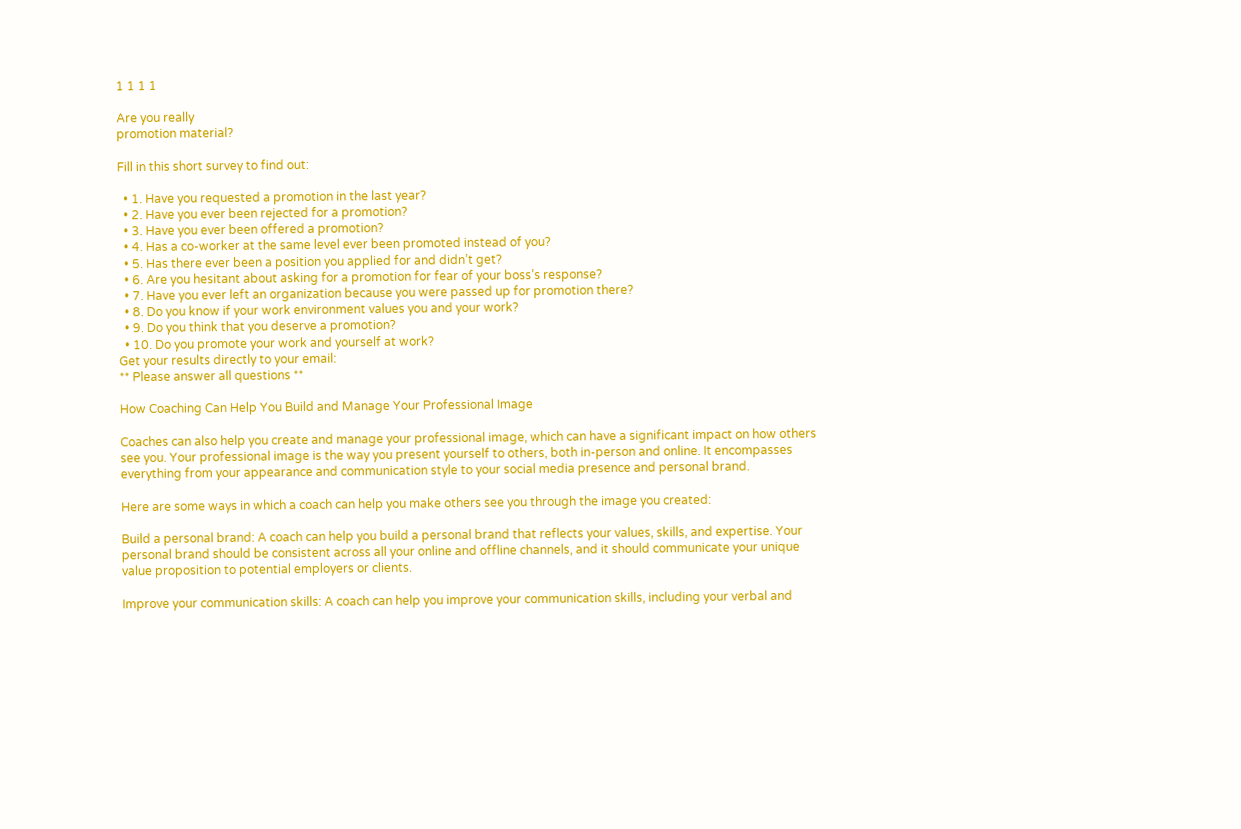1 1 1 1

Are you really
promotion material?

Fill in this short survey to find out:

  • 1. Have you requested a promotion in the last year?
  • 2. Have you ever been rejected for a promotion?
  • 3. Have you ever been offered a promotion?
  • 4. Has a co-worker at the same level ever been promoted instead of you?
  • 5. Has there ever been a position you applied for and didn’t get?
  • 6. Are you hesitant about asking for a promotion for fear of your boss’s response?
  • 7. Have you ever left an organization because you were passed up for promotion there?
  • 8. Do you know if your work environment values you and your work?
  • 9. Do you think that you deserve a promotion?
  • 10. Do you promote your work and yourself at work?
Get your results directly to your email:
** Please answer all questions **

How Coaching Can Help You Build and Manage Your Professional Image

Coaches can also help you create and manage your professional image, which can have a significant impact on how others see you. Your professional image is the way you present yourself to others, both in-person and online. It encompasses everything from your appearance and communication style to your social media presence and personal brand.

Here are some ways in which a coach can help you make others see you through the image you created:

Build a personal brand: A coach can help you build a personal brand that reflects your values, skills, and expertise. Your personal brand should be consistent across all your online and offline channels, and it should communicate your unique value proposition to potential employers or clients.

Improve your communication skills: A coach can help you improve your communication skills, including your verbal and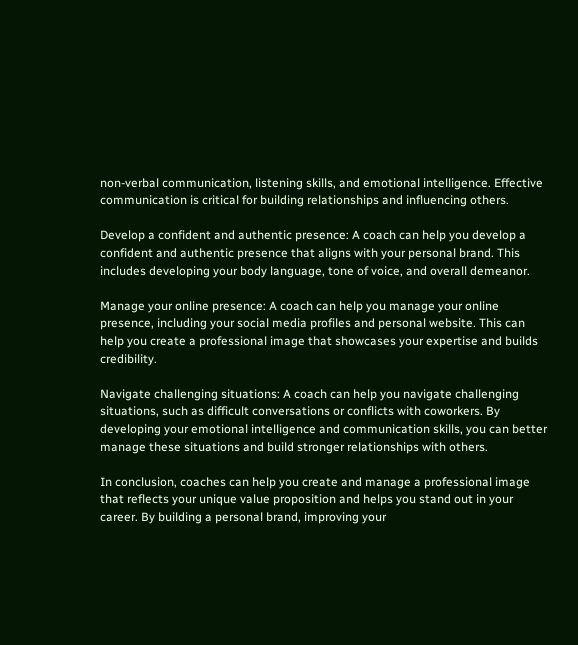non-verbal communication, listening skills, and emotional intelligence. Effective communication is critical for building relationships and influencing others.

Develop a confident and authentic presence: A coach can help you develop a confident and authentic presence that aligns with your personal brand. This includes developing your body language, tone of voice, and overall demeanor.

Manage your online presence: A coach can help you manage your online presence, including your social media profiles and personal website. This can help you create a professional image that showcases your expertise and builds credibility.

Navigate challenging situations: A coach can help you navigate challenging situations, such as difficult conversations or conflicts with coworkers. By developing your emotional intelligence and communication skills, you can better manage these situations and build stronger relationships with others.

In conclusion, coaches can help you create and manage a professional image that reflects your unique value proposition and helps you stand out in your career. By building a personal brand, improving your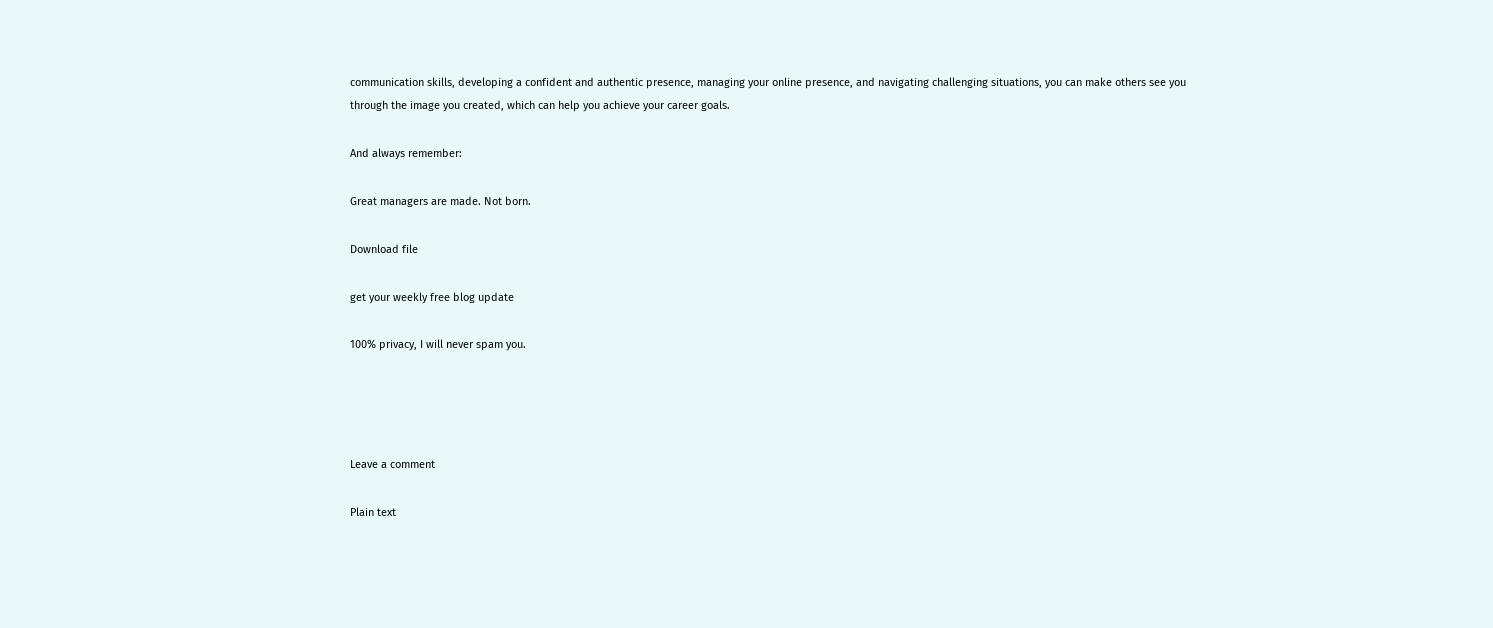communication skills, developing a confident and authentic presence, managing your online presence, and navigating challenging situations, you can make others see you through the image you created, which can help you achieve your career goals.

And always remember:

Great managers are made. Not born.

Download file

get your weekly free blog update

100% privacy, I will never spam you.




Leave a comment

Plain text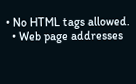• No HTML tags allowed.
  • Web page addresses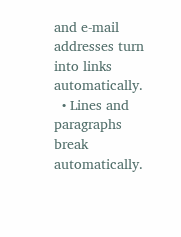and e-mail addresses turn into links automatically.
  • Lines and paragraphs break automatically.